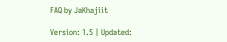FAQ by JaKhajiit

Version: 1.5 | Updated: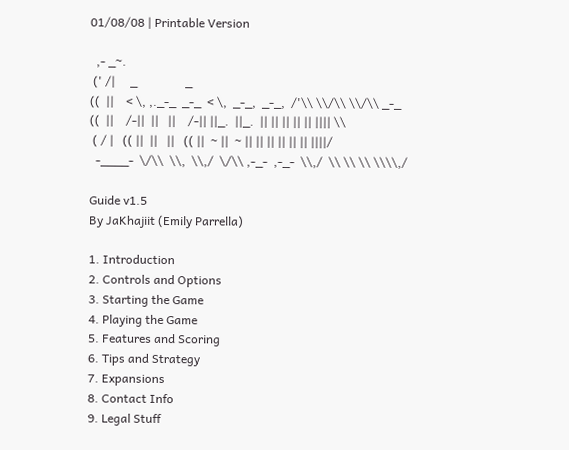01/08/08 | Printable Version

  ,- _~.
 (' /|     _                _
((  ||    < \, ,._-_  _-_  < \,  _-_,  _-_,  /'\\ \\/\\ \\/\\ _-_
((  ||    /-||  ||   ||    /-|| ||_.  ||_.  || || || || || |||| \\
 ( / |   (( ||  ||   ||   (( ||  ~ ||  ~ || || || || || || ||||/
  -____-  \/\\  \\,  \\,/  \/\\ ,-_-  ,-_-  \\,/  \\ \\ \\ \\\\,/

Guide v1.5
By JaKhajiit (Emily Parrella)

1. Introduction
2. Controls and Options
3. Starting the Game
4. Playing the Game
5. Features and Scoring
6. Tips and Strategy
7. Expansions
8. Contact Info
9. Legal Stuff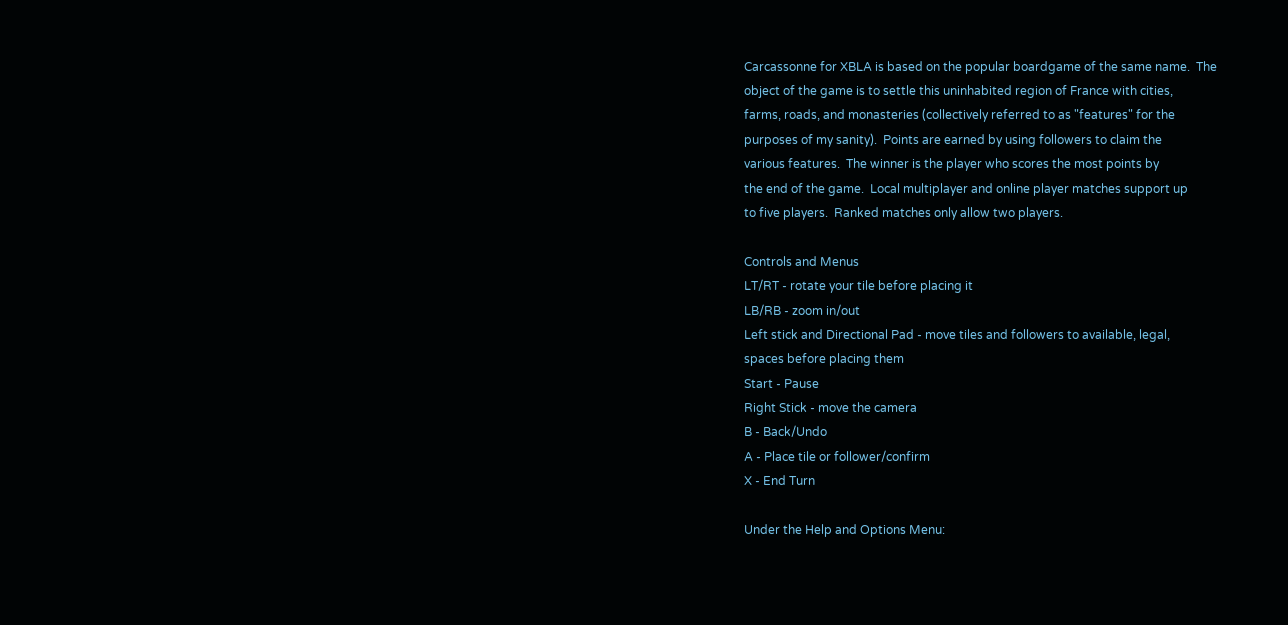Carcassonne for XBLA is based on the popular boardgame of the same name.  The
object of the game is to settle this uninhabited region of France with cities,
farms, roads, and monasteries (collectively referred to as "features" for the
purposes of my sanity).  Points are earned by using followers to claim the
various features.  The winner is the player who scores the most points by
the end of the game.  Local multiplayer and online player matches support up
to five players.  Ranked matches only allow two players.

Controls and Menus
LT/RT - rotate your tile before placing it
LB/RB - zoom in/out
Left stick and Directional Pad - move tiles and followers to available, legal,
spaces before placing them
Start - Pause
Right Stick - move the camera
B - Back/Undo
A - Place tile or follower/confirm
X - End Turn

Under the Help and Options Menu: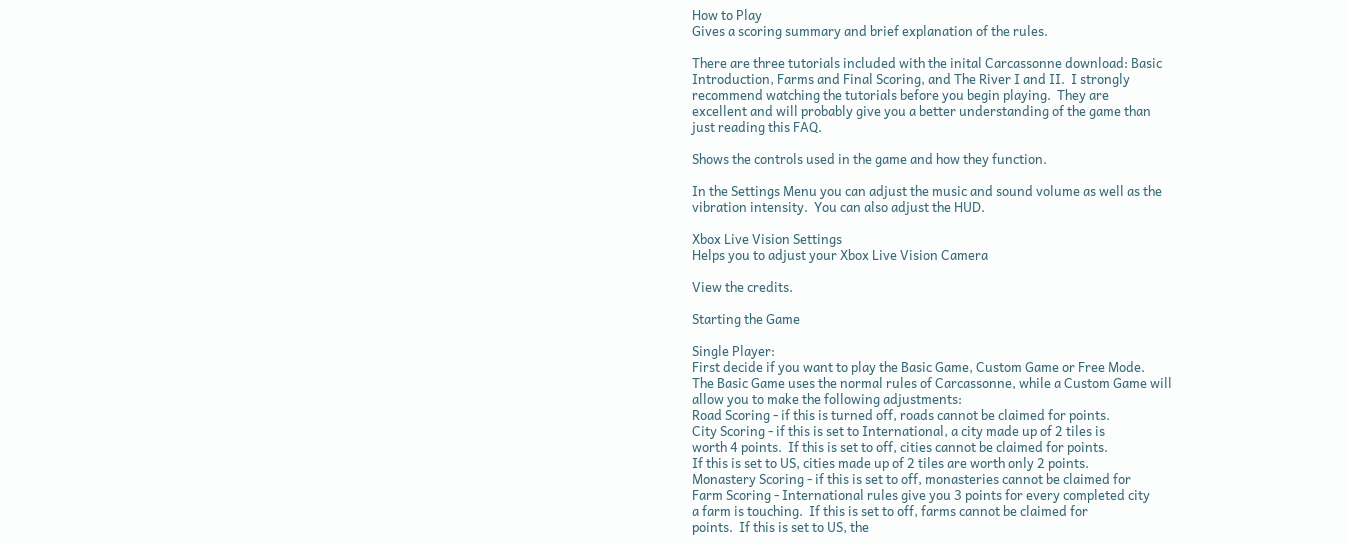How to Play
Gives a scoring summary and brief explanation of the rules.

There are three tutorials included with the inital Carcassonne download: Basic
Introduction, Farms and Final Scoring, and The River I and II.  I strongly
recommend watching the tutorials before you begin playing.  They are
excellent and will probably give you a better understanding of the game than
just reading this FAQ.

Shows the controls used in the game and how they function.

In the Settings Menu you can adjust the music and sound volume as well as the
vibration intensity.  You can also adjust the HUD.

Xbox Live Vision Settings
Helps you to adjust your Xbox Live Vision Camera

View the credits.

Starting the Game

Single Player:
First decide if you want to play the Basic Game, Custom Game or Free Mode.
The Basic Game uses the normal rules of Carcassonne, while a Custom Game will
allow you to make the following adjustments:
Road Scoring - if this is turned off, roads cannot be claimed for points.
City Scoring - if this is set to International, a city made up of 2 tiles is
worth 4 points.  If this is set to off, cities cannot be claimed for points.
If this is set to US, cities made up of 2 tiles are worth only 2 points.
Monastery Scoring - if this is set to off, monasteries cannot be claimed for
Farm Scoring - International rules give you 3 points for every completed city
a farm is touching.  If this is set to off, farms cannot be claimed for
points.  If this is set to US, the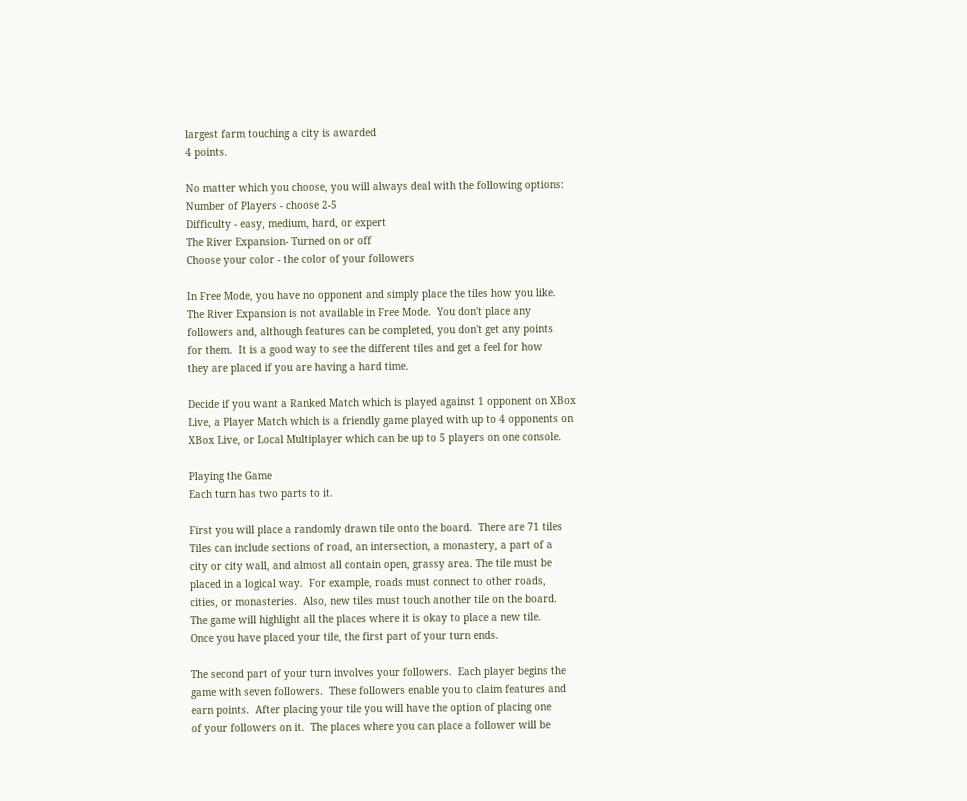largest farm touching a city is awarded
4 points.

No matter which you choose, you will always deal with the following options:
Number of Players - choose 2-5
Difficulty - easy, medium, hard, or expert
The River Expansion- Turned on or off
Choose your color - the color of your followers

In Free Mode, you have no opponent and simply place the tiles how you like.
The River Expansion is not available in Free Mode.  You don't place any
followers and, although features can be completed, you don't get any points
for them.  It is a good way to see the different tiles and get a feel for how
they are placed if you are having a hard time.

Decide if you want a Ranked Match which is played against 1 opponent on XBox
Live, a Player Match which is a friendly game played with up to 4 opponents on
XBox Live, or Local Multiplayer which can be up to 5 players on one console.

Playing the Game
Each turn has two parts to it.

First you will place a randomly drawn tile onto the board.  There are 71 tiles
Tiles can include sections of road, an intersection, a monastery, a part of a
city or city wall, and almost all contain open, grassy area. The tile must be
placed in a logical way.  For example, roads must connect to other roads,
cities, or monasteries.  Also, new tiles must touch another tile on the board.
The game will highlight all the places where it is okay to place a new tile.
Once you have placed your tile, the first part of your turn ends.

The second part of your turn involves your followers.  Each player begins the
game with seven followers.  These followers enable you to claim features and
earn points.  After placing your tile you will have the option of placing one
of your followers on it.  The places where you can place a follower will be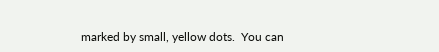marked by small, yellow dots.  You can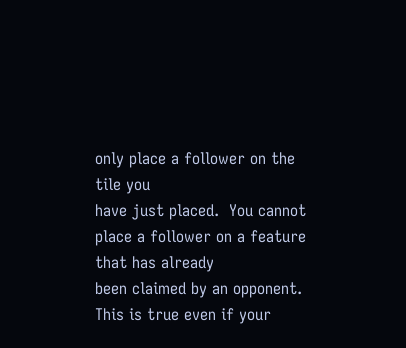only place a follower on the tile you
have just placed.  You cannot place a follower on a feature that has already
been claimed by an opponent.  This is true even if your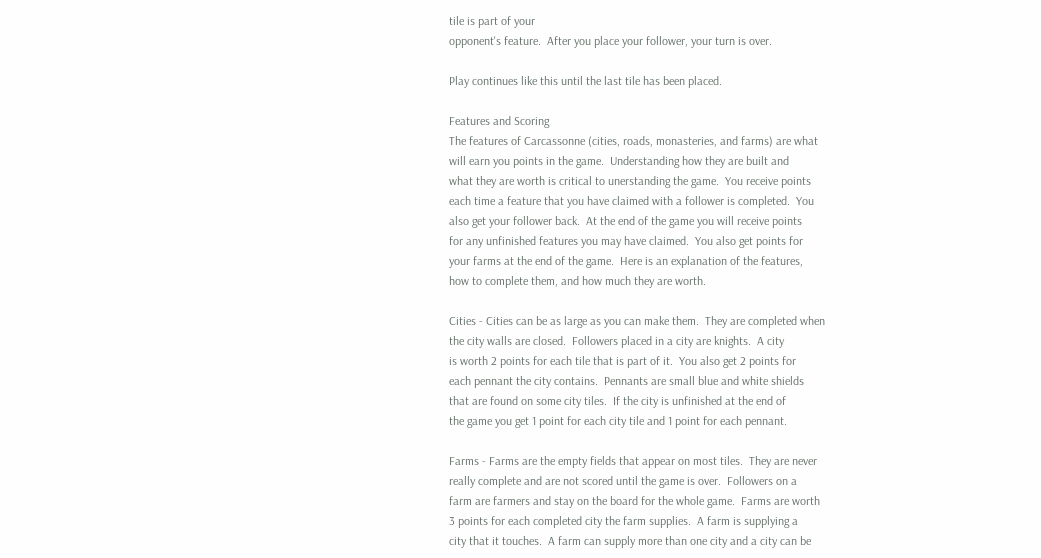tile is part of your
opponent's feature.  After you place your follower, your turn is over.

Play continues like this until the last tile has been placed.

Features and Scoring
The features of Carcassonne (cities, roads, monasteries, and farms) are what
will earn you points in the game.  Understanding how they are built and
what they are worth is critical to unerstanding the game.  You receive points
each time a feature that you have claimed with a follower is completed.  You
also get your follower back.  At the end of the game you will receive points
for any unfinished features you may have claimed.  You also get points for
your farms at the end of the game.  Here is an explanation of the features,
how to complete them, and how much they are worth.

Cities - Cities can be as large as you can make them.  They are completed when
the city walls are closed.  Followers placed in a city are knights.  A city
is worth 2 points for each tile that is part of it.  You also get 2 points for
each pennant the city contains.  Pennants are small blue and white shields
that are found on some city tiles.  If the city is unfinished at the end of
the game you get 1 point for each city tile and 1 point for each pennant.

Farms - Farms are the empty fields that appear on most tiles.  They are never
really complete and are not scored until the game is over.  Followers on a
farm are farmers and stay on the board for the whole game.  Farms are worth
3 points for each completed city the farm supplies.  A farm is supplying a
city that it touches.  A farm can supply more than one city and a city can be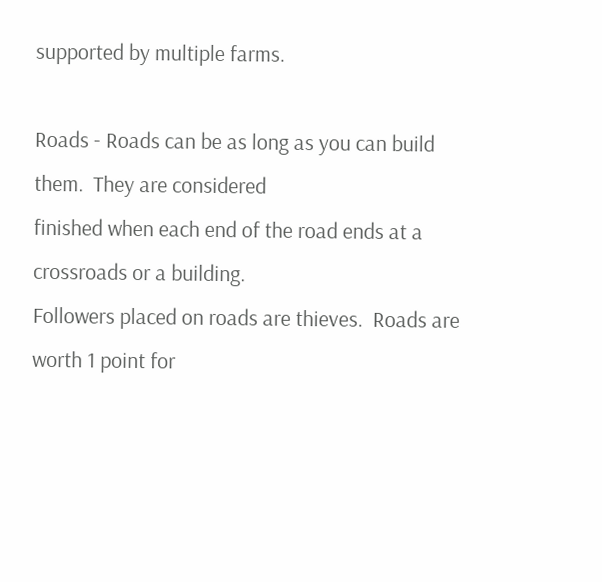supported by multiple farms.

Roads - Roads can be as long as you can build them.  They are considered
finished when each end of the road ends at a crossroads or a building.
Followers placed on roads are thieves.  Roads are worth 1 point for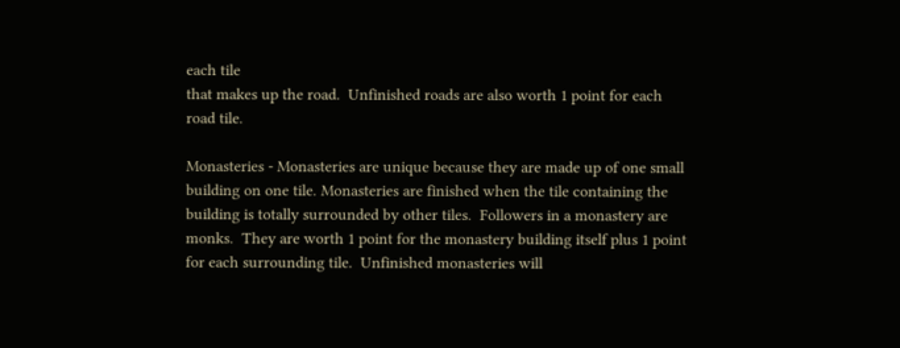each tile
that makes up the road.  Unfinished roads are also worth 1 point for each
road tile.

Monasteries - Monasteries are unique because they are made up of one small
building on one tile. Monasteries are finished when the tile containing the
building is totally surrounded by other tiles.  Followers in a monastery are
monks.  They are worth 1 point for the monastery building itself plus 1 point
for each surrounding tile.  Unfinished monasteries will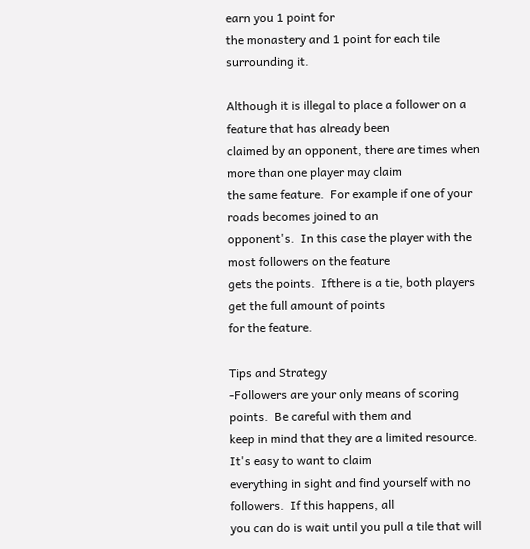earn you 1 point for
the monastery and 1 point for each tile surrounding it.

Although it is illegal to place a follower on a feature that has already been
claimed by an opponent, there are times when more than one player may claim
the same feature.  For example if one of your roads becomes joined to an
opponent's.  In this case the player with the most followers on the feature
gets the points.  Ifthere is a tie, both players get the full amount of points
for the feature.

Tips and Strategy
-Followers are your only means of scoring points.  Be careful with them and
keep in mind that they are a limited resource.  It's easy to want to claim
everything in sight and find yourself with no followers.  If this happens, all
you can do is wait until you pull a tile that will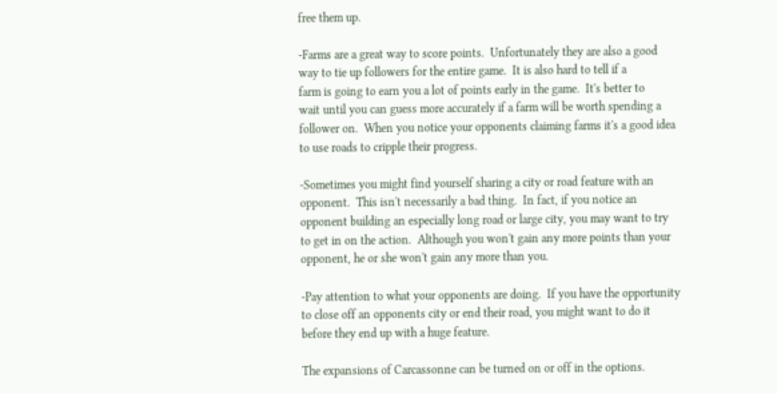free them up.

-Farms are a great way to score points.  Unfortunately they are also a good
way to tie up followers for the entire game.  It is also hard to tell if a
farm is going to earn you a lot of points early in the game.  It's better to
wait until you can guess more accurately if a farm will be worth spending a
follower on.  When you notice your opponents claiming farms it's a good idea
to use roads to cripple their progress.

-Sometimes you might find yourself sharing a city or road feature with an
opponent.  This isn't necessarily a bad thing.  In fact, if you notice an
opponent building an especially long road or large city, you may want to try
to get in on the action.  Although you won't gain any more points than your
opponent, he or she won't gain any more than you.

-Pay attention to what your opponents are doing.  If you have the opportunity
to close off an opponents city or end their road, you might want to do it
before they end up with a huge feature.

The expansions of Carcassonne can be turned on or off in the options.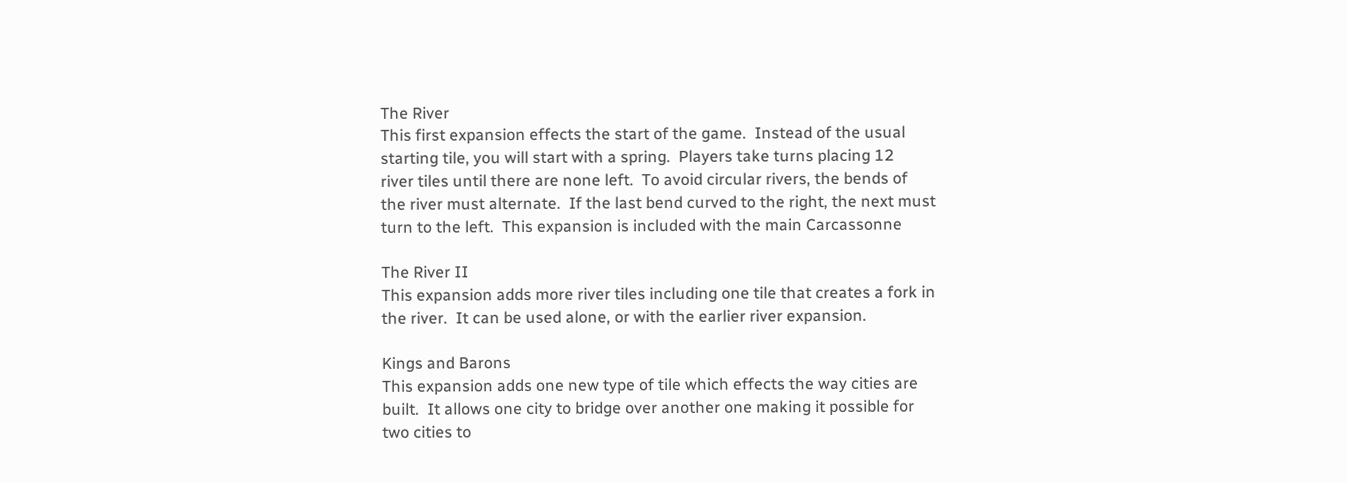The River
This first expansion effects the start of the game.  Instead of the usual
starting tile, you will start with a spring.  Players take turns placing 12
river tiles until there are none left.  To avoid circular rivers, the bends of
the river must alternate.  If the last bend curved to the right, the next must
turn to the left.  This expansion is included with the main Carcassonne

The River II
This expansion adds more river tiles including one tile that creates a fork in
the river.  It can be used alone, or with the earlier river expansion.

Kings and Barons
This expansion adds one new type of tile which effects the way cities are
built.  It allows one city to bridge over another one making it possible for
two cities to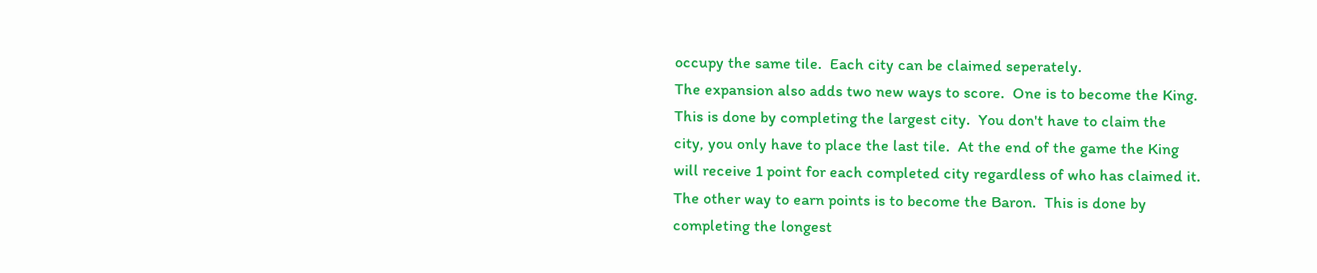occupy the same tile.  Each city can be claimed seperately.
The expansion also adds two new ways to score.  One is to become the King.
This is done by completing the largest city.  You don't have to claim the
city, you only have to place the last tile.  At the end of the game the King
will receive 1 point for each completed city regardless of who has claimed it.
The other way to earn points is to become the Baron.  This is done by
completing the longest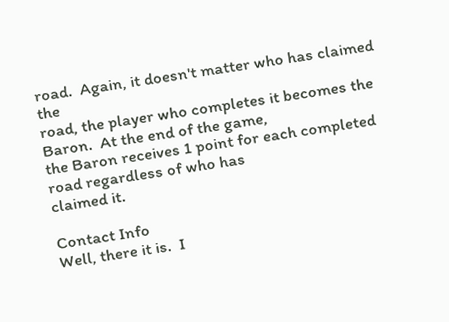road.  Again, it doesn't matter who has claimed the
road, the player who completes it becomes the Baron.  At the end of the game,
the Baron receives 1 point for each completed road regardless of who has
claimed it.

Contact Info
Well, there it is.  I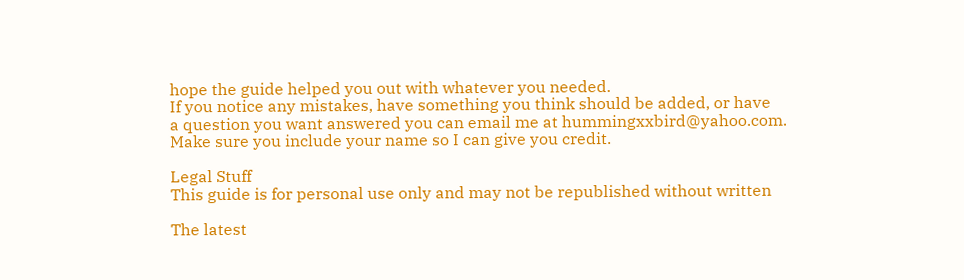hope the guide helped you out with whatever you needed.
If you notice any mistakes, have something you think should be added, or have
a question you want answered you can email me at hummingxxbird@yahoo.com.
Make sure you include your name so I can give you credit.

Legal Stuff
This guide is for personal use only and may not be republished without written

The latest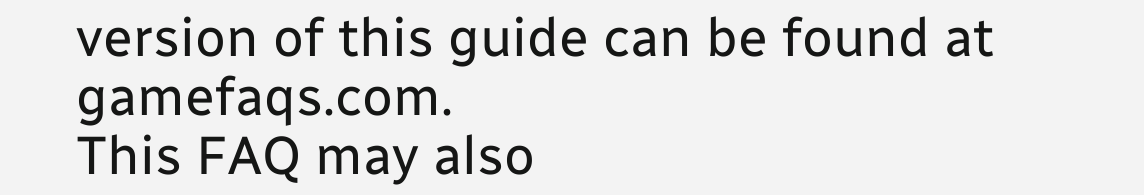version of this guide can be found at gamefaqs.com.
This FAQ may also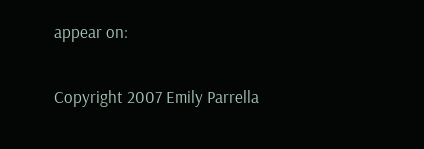appear on:

Copyright 2007 Emily Parrella